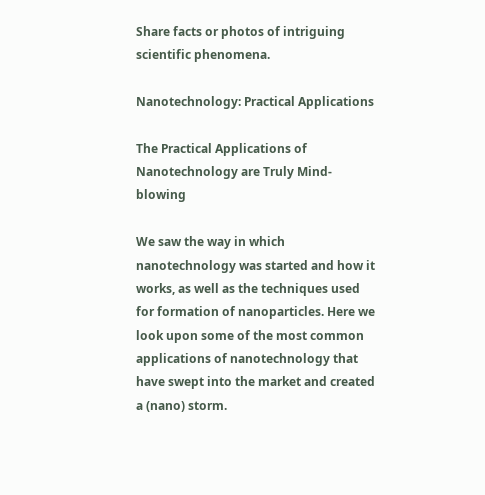Share facts or photos of intriguing scientific phenomena.

Nanotechnology: Practical Applications

The Practical Applications of Nanotechnology are Truly Mind-blowing

We saw the way in which nanotechnology was started and how it works, as well as the techniques used for formation of nanoparticles. Here we look upon some of the most common applications of nanotechnology that have swept into the market and created a (nano) storm.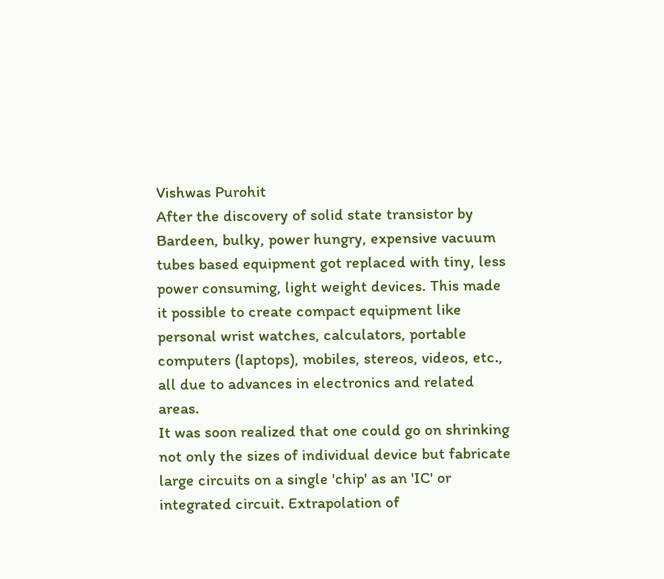Vishwas Purohit
After the discovery of solid state transistor by Bardeen, bulky, power hungry, expensive vacuum tubes based equipment got replaced with tiny, less power consuming, light weight devices. This made it possible to create compact equipment like personal wrist watches, calculators, portable computers (laptops), mobiles, stereos, videos, etc., all due to advances in electronics and related areas.
It was soon realized that one could go on shrinking not only the sizes of individual device but fabricate large circuits on a single 'chip' as an 'IC' or integrated circuit. Extrapolation of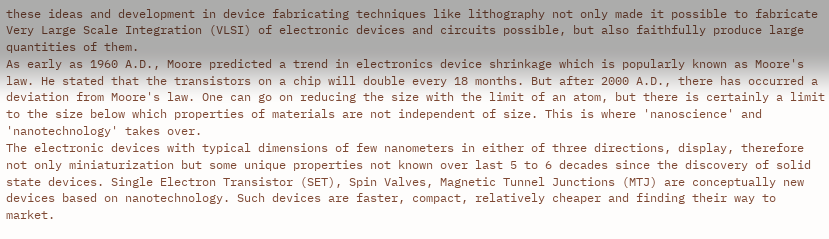these ideas and development in device fabricating techniques like lithography not only made it possible to fabricate Very Large Scale Integration (VLSI) of electronic devices and circuits possible, but also faithfully produce large quantities of them.
As early as 1960 A.D., Moore predicted a trend in electronics device shrinkage which is popularly known as Moore's law. He stated that the transistors on a chip will double every 18 months. But after 2000 A.D., there has occurred a deviation from Moore's law. One can go on reducing the size with the limit of an atom, but there is certainly a limit to the size below which properties of materials are not independent of size. This is where 'nanoscience' and 'nanotechnology' takes over.
The electronic devices with typical dimensions of few nanometers in either of three directions, display, therefore not only miniaturization but some unique properties not known over last 5 to 6 decades since the discovery of solid state devices. Single Electron Transistor (SET), Spin Valves, Magnetic Tunnel Junctions (MTJ) are conceptually new devices based on nanotechnology. Such devices are faster, compact, relatively cheaper and finding their way to market.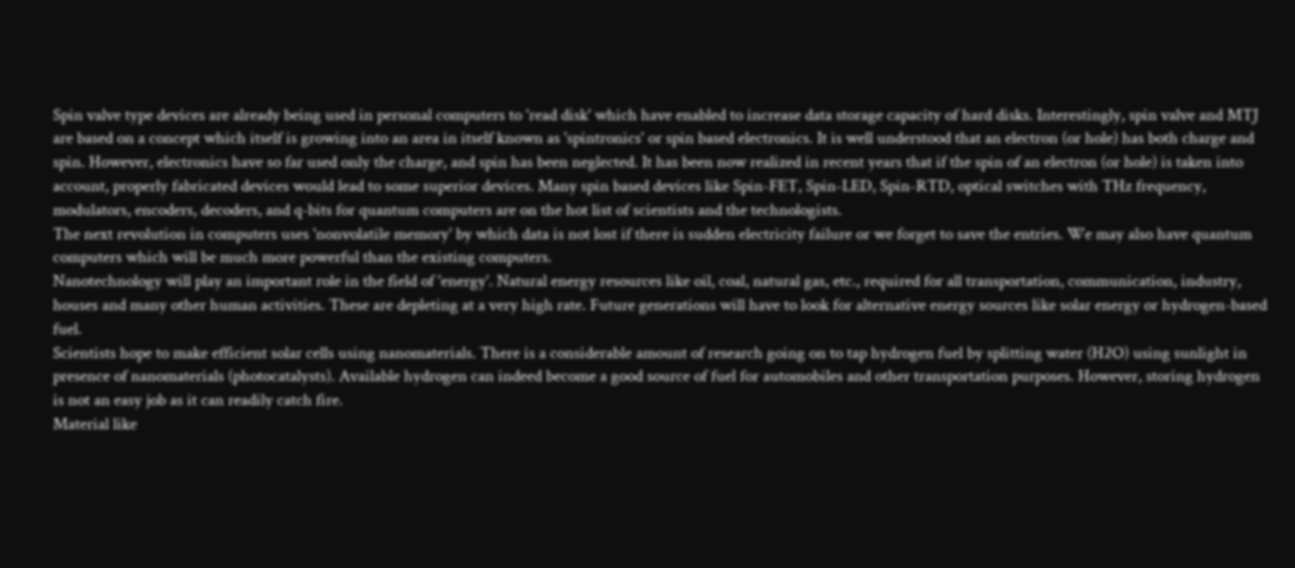Spin valve type devices are already being used in personal computers to 'read disk' which have enabled to increase data storage capacity of hard disks. Interestingly, spin valve and MTJ are based on a concept which itself is growing into an area in itself known as 'spintronics' or spin based electronics. It is well understood that an electron (or hole) has both charge and spin. However, electronics have so far used only the charge, and spin has been neglected. It has been now realized in recent years that if the spin of an electron (or hole) is taken into account, properly fabricated devices would lead to some superior devices. Many spin based devices like Spin-FET, Spin-LED, Spin-RTD, optical switches with THz frequency, modulators, encoders, decoders, and q-bits for quantum computers are on the hot list of scientists and the technologists.
The next revolution in computers uses 'nonvolatile memory' by which data is not lost if there is sudden electricity failure or we forget to save the entries. We may also have quantum computers which will be much more powerful than the existing computers.
Nanotechnology will play an important role in the field of 'energy'. Natural energy resources like oil, coal, natural gas, etc., required for all transportation, communication, industry, houses and many other human activities. These are depleting at a very high rate. Future generations will have to look for alternative energy sources like solar energy or hydrogen-based fuel.
Scientists hope to make efficient solar cells using nanomaterials. There is a considerable amount of research going on to tap hydrogen fuel by splitting water (H2O) using sunlight in presence of nanomaterials (photocatalysts). Available hydrogen can indeed become a good source of fuel for automobiles and other transportation purposes. However, storing hydrogen is not an easy job as it can readily catch fire.
Material like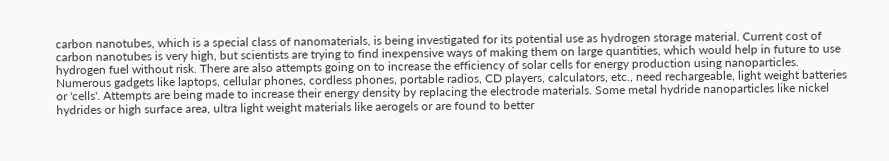carbon nanotubes, which is a special class of nanomaterials, is being investigated for its potential use as hydrogen storage material. Current cost of carbon nanotubes is very high, but scientists are trying to find inexpensive ways of making them on large quantities, which would help in future to use hydrogen fuel without risk. There are also attempts going on to increase the efficiency of solar cells for energy production using nanoparticles.
Numerous gadgets like laptops, cellular phones, cordless phones, portable radios, CD players, calculators, etc., need rechargeable, light weight batteries or 'cells'. Attempts are being made to increase their energy density by replacing the electrode materials. Some metal hydride nanoparticles like nickel hydrides or high surface area, ultra light weight materials like aerogels or are found to better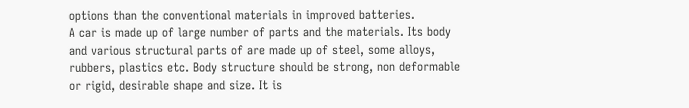options than the conventional materials in improved batteries.
A car is made up of large number of parts and the materials. Its body and various structural parts of are made up of steel, some alloys, rubbers, plastics etc. Body structure should be strong, non deformable or rigid, desirable shape and size. It is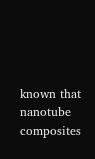known that nanotube composites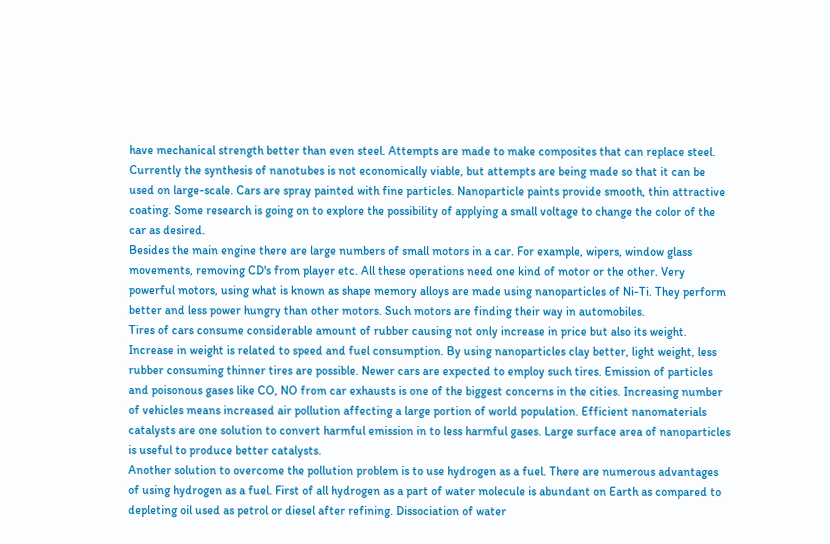have mechanical strength better than even steel. Attempts are made to make composites that can replace steel. Currently the synthesis of nanotubes is not economically viable, but attempts are being made so that it can be used on large-scale. Cars are spray painted with fine particles. Nanoparticle paints provide smooth, thin attractive coating. Some research is going on to explore the possibility of applying a small voltage to change the color of the car as desired.
Besides the main engine there are large numbers of small motors in a car. For example, wipers, window glass movements, removing CD's from player etc. All these operations need one kind of motor or the other. Very powerful motors, using what is known as shape memory alloys are made using nanoparticles of Ni-Ti. They perform better and less power hungry than other motors. Such motors are finding their way in automobiles.
Tires of cars consume considerable amount of rubber causing not only increase in price but also its weight. Increase in weight is related to speed and fuel consumption. By using nanoparticles clay better, light weight, less rubber consuming thinner tires are possible. Newer cars are expected to employ such tires. Emission of particles and poisonous gases like CO, NO from car exhausts is one of the biggest concerns in the cities. Increasing number of vehicles means increased air pollution affecting a large portion of world population. Efficient nanomaterials catalysts are one solution to convert harmful emission in to less harmful gases. Large surface area of nanoparticles is useful to produce better catalysts.
Another solution to overcome the pollution problem is to use hydrogen as a fuel. There are numerous advantages of using hydrogen as a fuel. First of all hydrogen as a part of water molecule is abundant on Earth as compared to depleting oil used as petrol or diesel after refining. Dissociation of water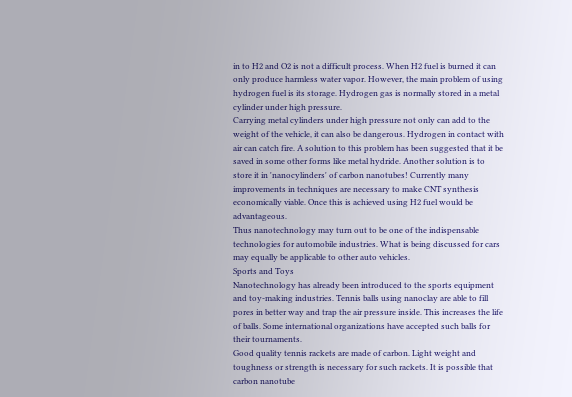in to H2 and O2 is not a difficult process. When H2 fuel is burned it can only produce harmless water vapor. However, the main problem of using hydrogen fuel is its storage. Hydrogen gas is normally stored in a metal cylinder under high pressure.
Carrying metal cylinders under high pressure not only can add to the weight of the vehicle, it can also be dangerous. Hydrogen in contact with air can catch fire. A solution to this problem has been suggested that it be saved in some other forms like metal hydride. Another solution is to store it in 'nanocylinders' of carbon nanotubes! Currently many improvements in techniques are necessary to make CNT synthesis economically viable. Once this is achieved using H2 fuel would be advantageous.
Thus nanotechnology may turn out to be one of the indispensable technologies for automobile industries. What is being discussed for cars may equally be applicable to other auto vehicles.
Sports and Toys
Nanotechnology has already been introduced to the sports equipment and toy-making industries. Tennis balls using nanoclay are able to fill pores in better way and trap the air pressure inside. This increases the life of balls. Some international organizations have accepted such balls for their tournaments.
Good quality tennis rackets are made of carbon. Light weight and toughness or strength is necessary for such rackets. It is possible that carbon nanotube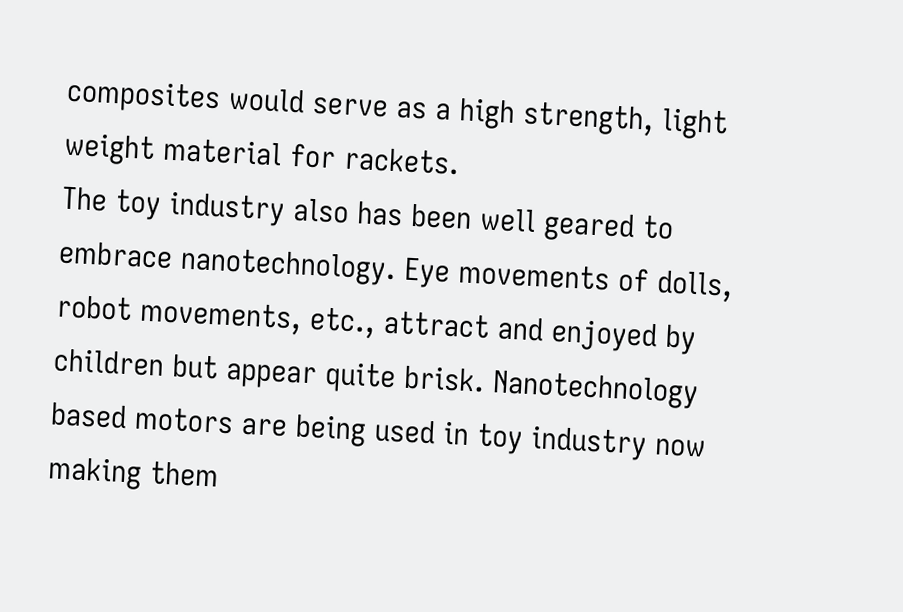composites would serve as a high strength, light weight material for rackets.
The toy industry also has been well geared to embrace nanotechnology. Eye movements of dolls, robot movements, etc., attract and enjoyed by children but appear quite brisk. Nanotechnology based motors are being used in toy industry now making them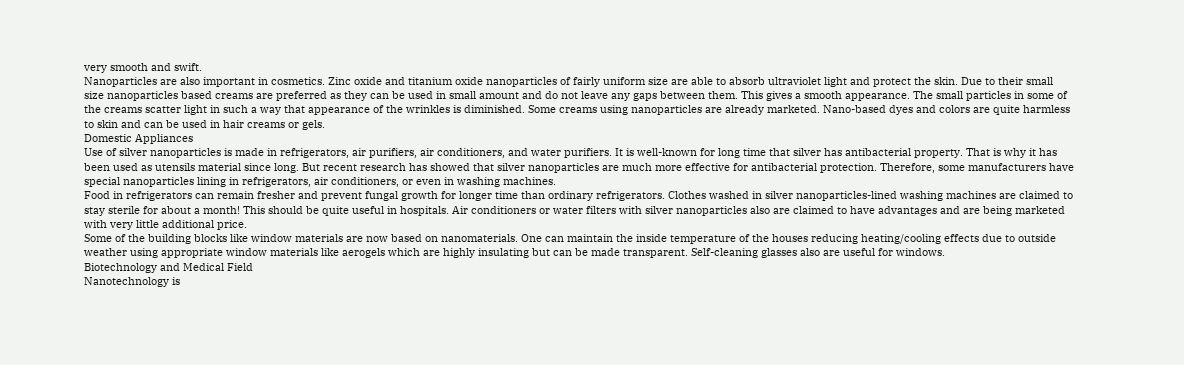very smooth and swift.
Nanoparticles are also important in cosmetics. Zinc oxide and titanium oxide nanoparticles of fairly uniform size are able to absorb ultraviolet light and protect the skin. Due to their small size nanoparticles based creams are preferred as they can be used in small amount and do not leave any gaps between them. This gives a smooth appearance. The small particles in some of the creams scatter light in such a way that appearance of the wrinkles is diminished. Some creams using nanoparticles are already marketed. Nano-based dyes and colors are quite harmless to skin and can be used in hair creams or gels.
Domestic Appliances
Use of silver nanoparticles is made in refrigerators, air purifiers, air conditioners, and water purifiers. It is well-known for long time that silver has antibacterial property. That is why it has been used as utensils material since long. But recent research has showed that silver nanoparticles are much more effective for antibacterial protection. Therefore, some manufacturers have special nanoparticles lining in refrigerators, air conditioners, or even in washing machines.
Food in refrigerators can remain fresher and prevent fungal growth for longer time than ordinary refrigerators. Clothes washed in silver nanoparticles-lined washing machines are claimed to stay sterile for about a month! This should be quite useful in hospitals. Air conditioners or water filters with silver nanoparticles also are claimed to have advantages and are being marketed with very little additional price.
Some of the building blocks like window materials are now based on nanomaterials. One can maintain the inside temperature of the houses reducing heating/cooling effects due to outside weather using appropriate window materials like aerogels which are highly insulating but can be made transparent. Self-cleaning glasses also are useful for windows.
Biotechnology and Medical Field
Nanotechnology is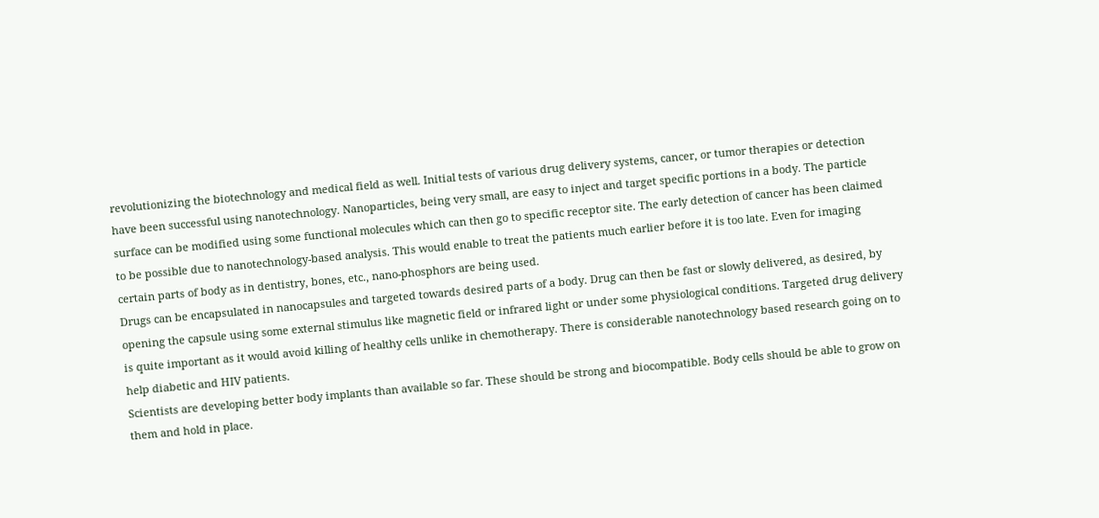revolutionizing the biotechnology and medical field as well. Initial tests of various drug delivery systems, cancer, or tumor therapies or detection have been successful using nanotechnology. Nanoparticles, being very small, are easy to inject and target specific portions in a body. The particle surface can be modified using some functional molecules which can then go to specific receptor site. The early detection of cancer has been claimed to be possible due to nanotechnology-based analysis. This would enable to treat the patients much earlier before it is too late. Even for imaging certain parts of body as in dentistry, bones, etc., nano-phosphors are being used.
Drugs can be encapsulated in nanocapsules and targeted towards desired parts of a body. Drug can then be fast or slowly delivered, as desired, by opening the capsule using some external stimulus like magnetic field or infrared light or under some physiological conditions. Targeted drug delivery is quite important as it would avoid killing of healthy cells unlike in chemotherapy. There is considerable nanotechnology based research going on to help diabetic and HIV patients.
Scientists are developing better body implants than available so far. These should be strong and biocompatible. Body cells should be able to grow on them and hold in place.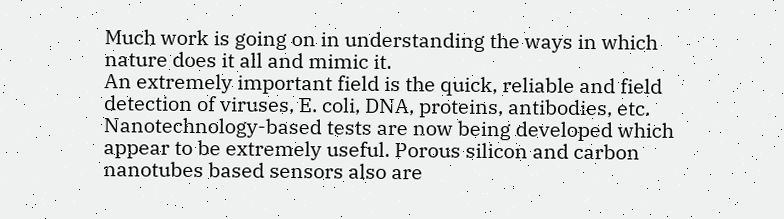Much work is going on in understanding the ways in which nature does it all and mimic it.
An extremely important field is the quick, reliable and field detection of viruses, E. coli, DNA, proteins, antibodies, etc. Nanotechnology-based tests are now being developed which appear to be extremely useful. Porous silicon and carbon nanotubes based sensors also are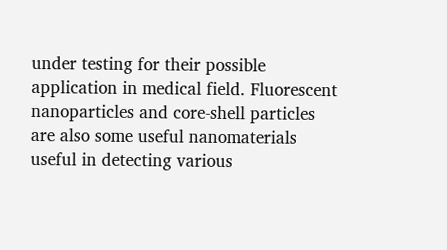under testing for their possible application in medical field. Fluorescent nanoparticles and core-shell particles are also some useful nanomaterials useful in detecting various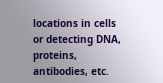locations in cells or detecting DNA, proteins, antibodies, etc.